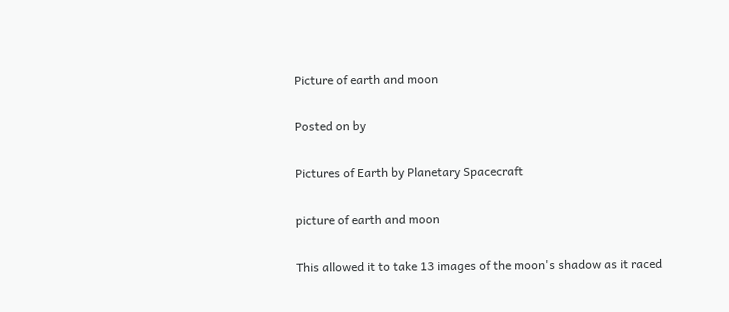Picture of earth and moon

Posted on by

Pictures of Earth by Planetary Spacecraft

picture of earth and moon

This allowed it to take 13 images of the moon's shadow as it raced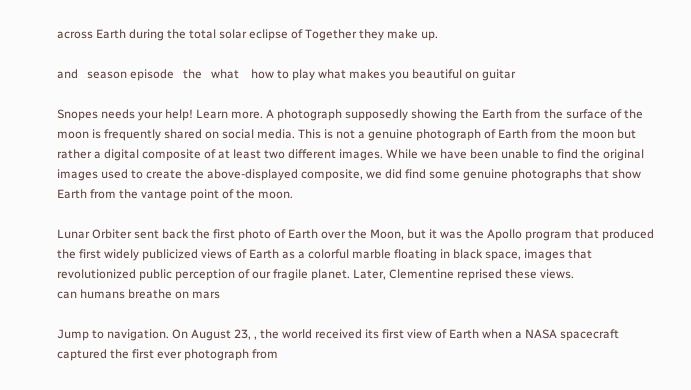across Earth during the total solar eclipse of Together they make up.

and   season episode   the   what    how to play what makes you beautiful on guitar

Snopes needs your help! Learn more. A photograph supposedly showing the Earth from the surface of the moon is frequently shared on social media. This is not a genuine photograph of Earth from the moon but rather a digital composite of at least two different images. While we have been unable to find the original images used to create the above-displayed composite, we did find some genuine photographs that show Earth from the vantage point of the moon.

Lunar Orbiter sent back the first photo of Earth over the Moon, but it was the Apollo program that produced the first widely publicized views of Earth as a colorful marble floating in black space, images that revolutionized public perception of our fragile planet. Later, Clementine reprised these views.
can humans breathe on mars

Jump to navigation. On August 23, , the world received its first view of Earth when a NASA spacecraft captured the first ever photograph from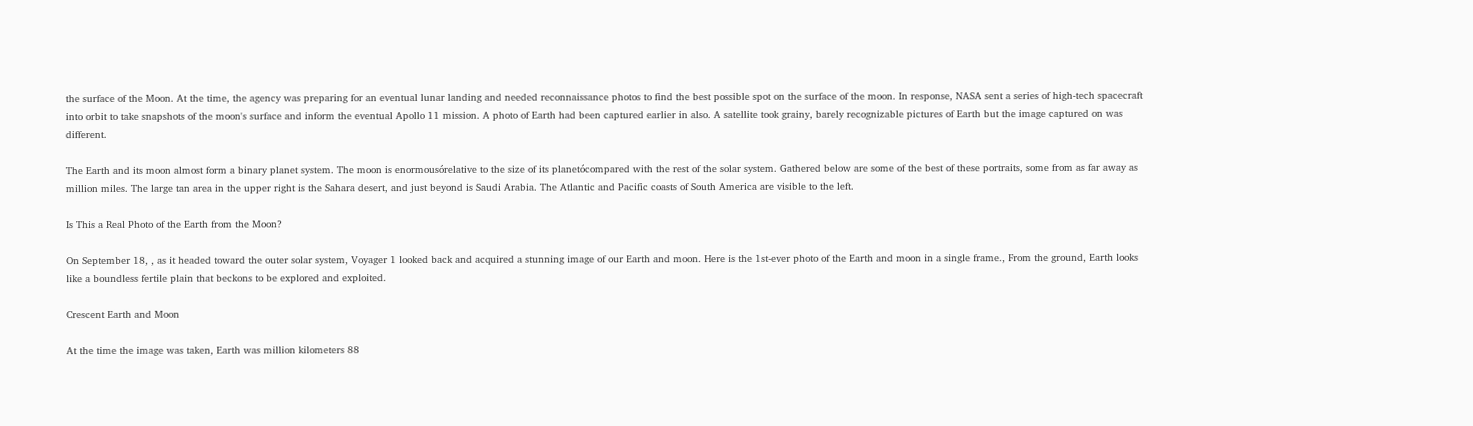the surface of the Moon. At the time, the agency was preparing for an eventual lunar landing and needed reconnaissance photos to find the best possible spot on the surface of the moon. In response, NASA sent a series of high-tech spacecraft into orbit to take snapshots of the moon's surface and inform the eventual Apollo 11 mission. A photo of Earth had been captured earlier in also. A satellite took grainy, barely recognizable pictures of Earth but the image captured on was different.

The Earth and its moon almost form a binary planet system. The moon is enormousórelative to the size of its planetócompared with the rest of the solar system. Gathered below are some of the best of these portraits, some from as far away as million miles. The large tan area in the upper right is the Sahara desert, and just beyond is Saudi Arabia. The Atlantic and Pacific coasts of South America are visible to the left.

Is This a Real Photo of the Earth from the Moon?

On September 18, , as it headed toward the outer solar system, Voyager 1 looked back and acquired a stunning image of our Earth and moon. Here is the 1st-ever photo of the Earth and moon in a single frame., From the ground, Earth looks like a boundless fertile plain that beckons to be explored and exploited.

Crescent Earth and Moon

At the time the image was taken, Earth was million kilometers 88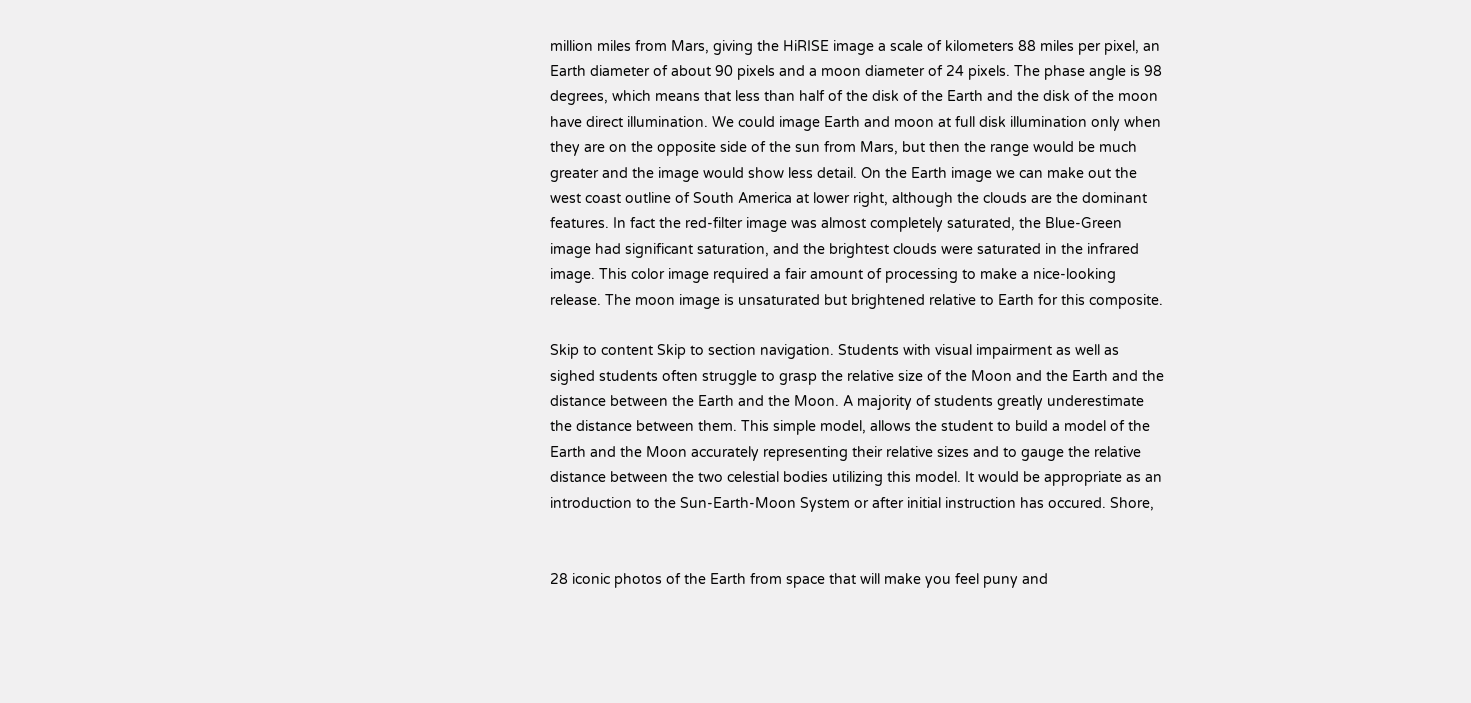million miles from Mars, giving the HiRISE image a scale of kilometers 88 miles per pixel, an Earth diameter of about 90 pixels and a moon diameter of 24 pixels. The phase angle is 98 degrees, which means that less than half of the disk of the Earth and the disk of the moon have direct illumination. We could image Earth and moon at full disk illumination only when they are on the opposite side of the sun from Mars, but then the range would be much greater and the image would show less detail. On the Earth image we can make out the west coast outline of South America at lower right, although the clouds are the dominant features. In fact the red-filter image was almost completely saturated, the Blue-Green image had significant saturation, and the brightest clouds were saturated in the infrared image. This color image required a fair amount of processing to make a nice-looking release. The moon image is unsaturated but brightened relative to Earth for this composite.

Skip to content Skip to section navigation. Students with visual impairment as well as sighed students often struggle to grasp the relative size of the Moon and the Earth and the distance between the Earth and the Moon. A majority of students greatly underestimate the distance between them. This simple model, allows the student to build a model of the Earth and the Moon accurately representing their relative sizes and to gauge the relative distance between the two celestial bodies utilizing this model. It would be appropriate as an introduction to the Sun-Earth-Moon System or after initial instruction has occured. Shore,


28 iconic photos of the Earth from space that will make you feel puny and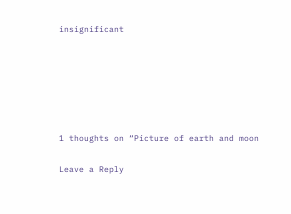insignificant






1 thoughts on “Picture of earth and moon

Leave a Reply